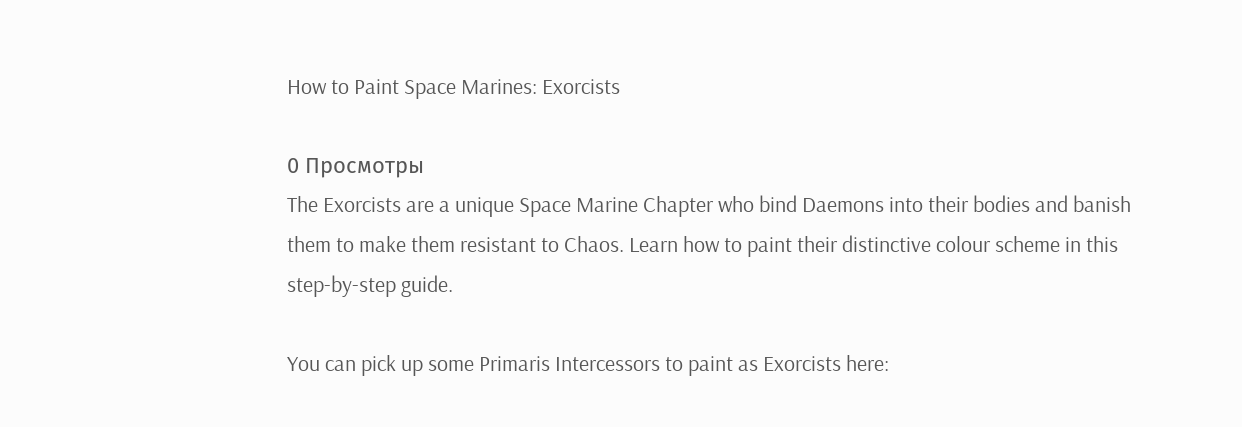How to Paint Space Marines: Exorcists

0 Просмотры
The Exorcists are a unique Space Marine Chapter who bind Daemons into their bodies and banish them to make them resistant to Chaos. Learn how to paint their distinctive colour scheme in this step-by-step guide.

You can pick up some Primaris Intercessors to paint as Exorcists here: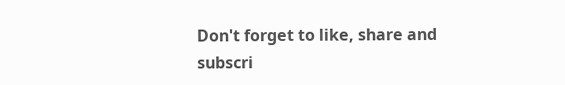Don't forget to like, share and subscri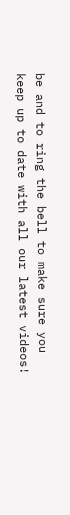be and to ring the bell to make sure you keep up to date with all our latest videos!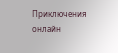Приключения онлайн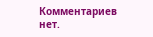Комментариев нет.